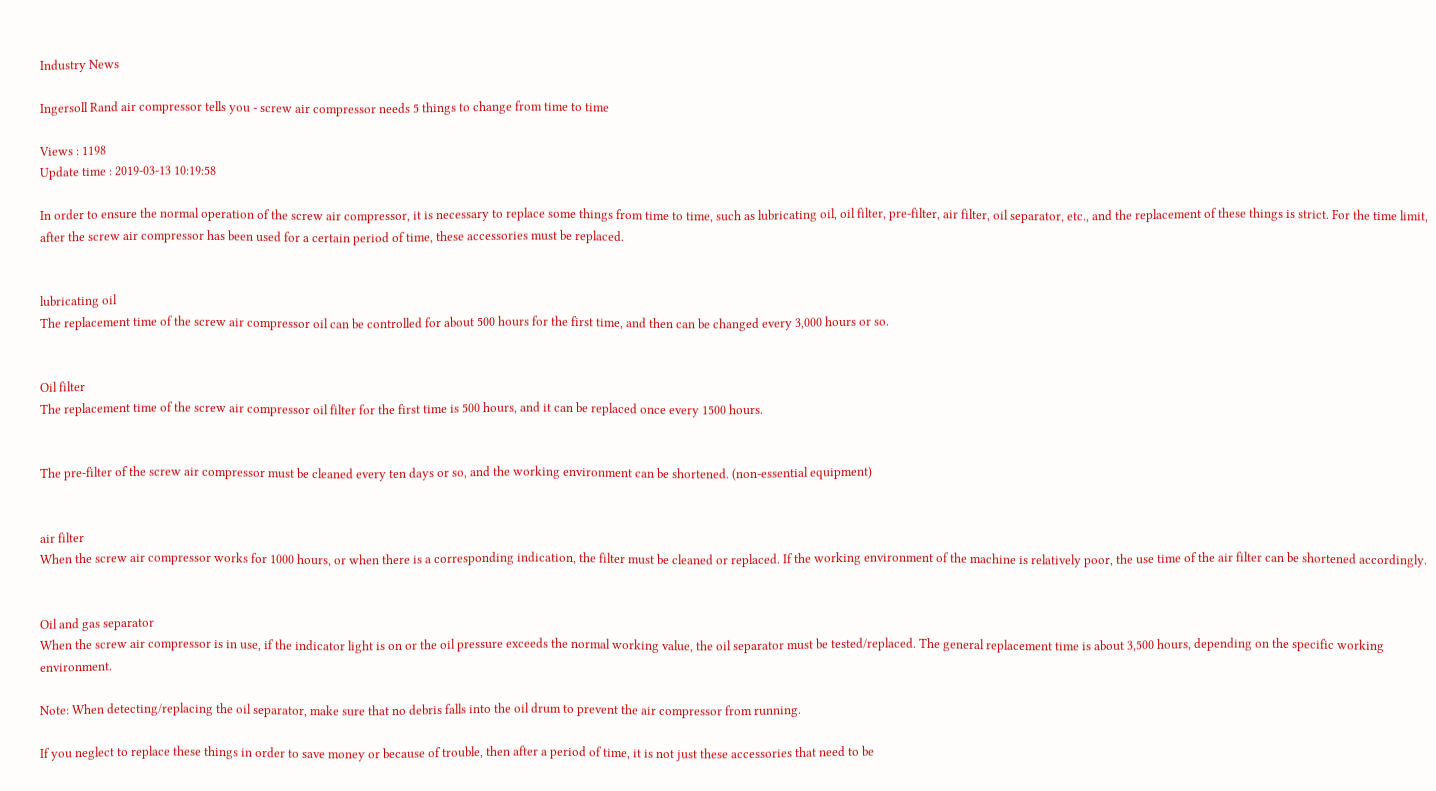Industry News

Ingersoll Rand air compressor tells you - screw air compressor needs 5 things to change from time to time

Views : 1198
Update time : 2019-03-13 10:19:58

In order to ensure the normal operation of the screw air compressor, it is necessary to replace some things from time to time, such as lubricating oil, oil filter, pre-filter, air filter, oil separator, etc., and the replacement of these things is strict. For the time limit, after the screw air compressor has been used for a certain period of time, these accessories must be replaced.


lubricating oil
The replacement time of the screw air compressor oil can be controlled for about 500 hours for the first time, and then can be changed every 3,000 hours or so.


Oil filter
The replacement time of the screw air compressor oil filter for the first time is 500 hours, and it can be replaced once every 1500 hours.


The pre-filter of the screw air compressor must be cleaned every ten days or so, and the working environment can be shortened. (non-essential equipment)


air filter
When the screw air compressor works for 1000 hours, or when there is a corresponding indication, the filter must be cleaned or replaced. If the working environment of the machine is relatively poor, the use time of the air filter can be shortened accordingly.


Oil and gas separator
When the screw air compressor is in use, if the indicator light is on or the oil pressure exceeds the normal working value, the oil separator must be tested/replaced. The general replacement time is about 3,500 hours, depending on the specific working environment.

Note: When detecting/replacing the oil separator, make sure that no debris falls into the oil drum to prevent the air compressor from running.

If you neglect to replace these things in order to save money or because of trouble, then after a period of time, it is not just these accessories that need to be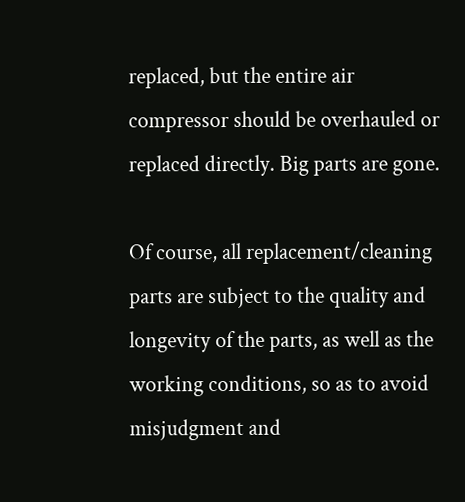replaced, but the entire air compressor should be overhauled or replaced directly. Big parts are gone.

Of course, all replacement/cleaning parts are subject to the quality and longevity of the parts, as well as the working conditions, so as to avoid misjudgment and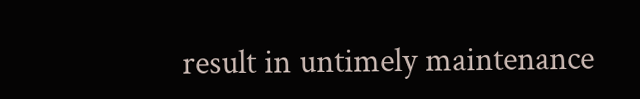result in untimely maintenance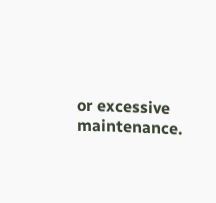or excessive maintenance.